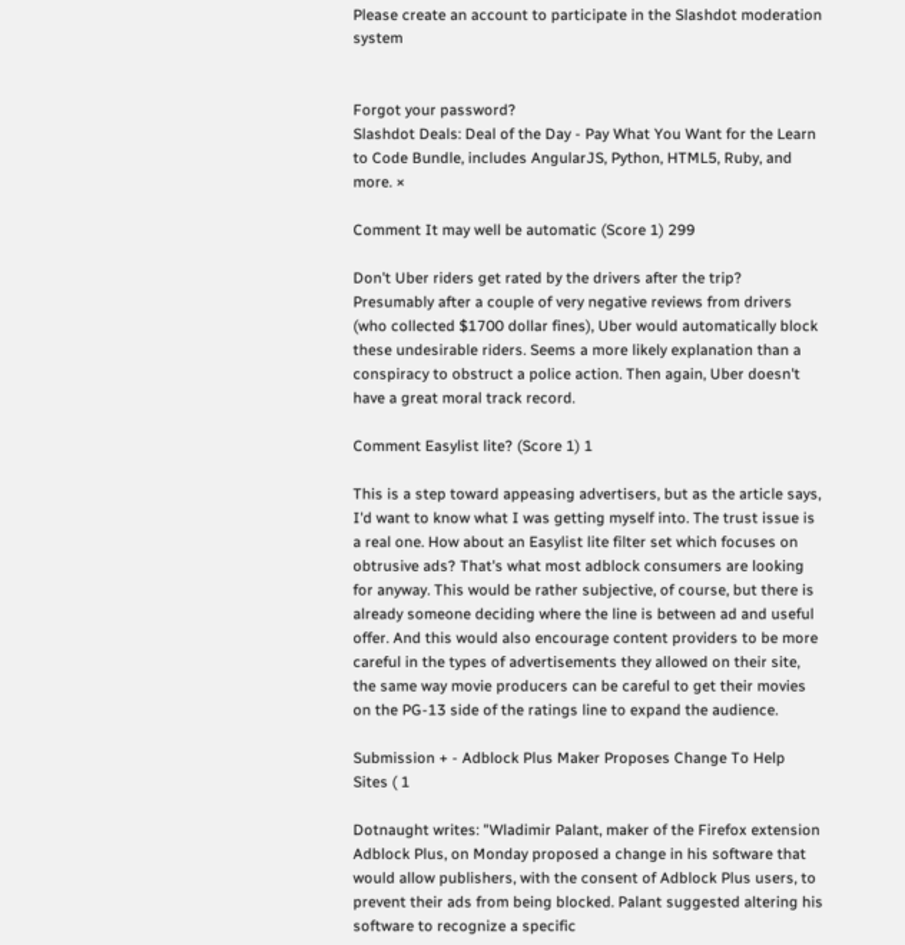Please create an account to participate in the Slashdot moderation system


Forgot your password?
Slashdot Deals: Deal of the Day - Pay What You Want for the Learn to Code Bundle, includes AngularJS, Python, HTML5, Ruby, and more. ×

Comment It may well be automatic (Score 1) 299

Don't Uber riders get rated by the drivers after the trip? Presumably after a couple of very negative reviews from drivers (who collected $1700 dollar fines), Uber would automatically block these undesirable riders. Seems a more likely explanation than a conspiracy to obstruct a police action. Then again, Uber doesn't have a great moral track record.

Comment Easylist lite? (Score 1) 1

This is a step toward appeasing advertisers, but as the article says, I'd want to know what I was getting myself into. The trust issue is a real one. How about an Easylist lite filter set which focuses on obtrusive ads? That's what most adblock consumers are looking for anyway. This would be rather subjective, of course, but there is already someone deciding where the line is between ad and useful offer. And this would also encourage content providers to be more careful in the types of advertisements they allowed on their site, the same way movie producers can be careful to get their movies on the PG-13 side of the ratings line to expand the audience.

Submission + - Adblock Plus Maker Proposes Change To Help Sites ( 1

Dotnaught writes: "Wladimir Palant, maker of the Firefox extension Adblock Plus, on Monday proposed a change in his software that would allow publishers, with the consent of Adblock Plus users, to prevent their ads from being blocked. Palant suggested altering his software to recognize a specific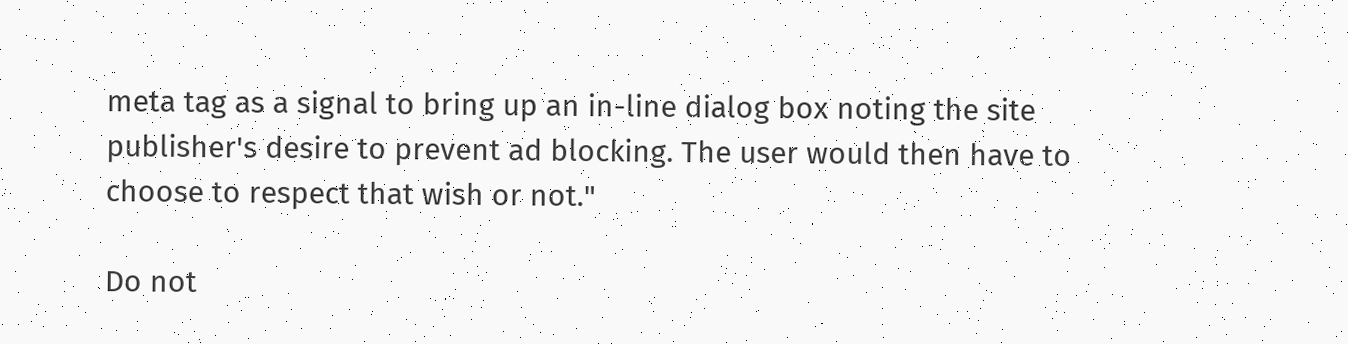meta tag as a signal to bring up an in-line dialog box noting the site publisher's desire to prevent ad blocking. The user would then have to choose to respect that wish or not."

Do not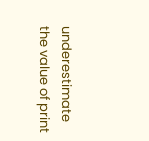underestimate the value of print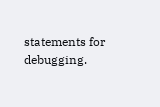statements for debugging.